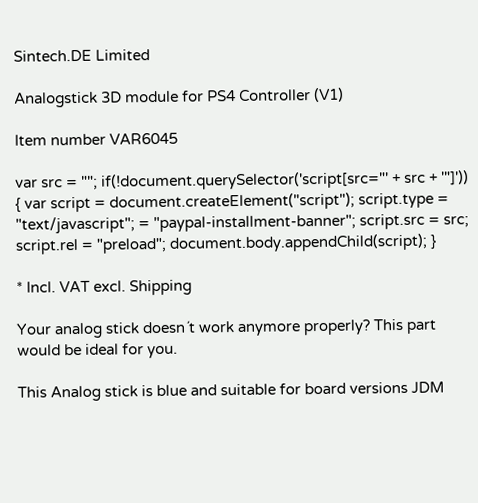Sintech.DE Limited

Analogstick 3D module for PS4 Controller (V1)

Item number VAR6045

var src = ""; if(!document.querySelector('script[src="' + src + '"]')) { var script = document.createElement("script"); script.type = "text/javascript"; = "paypal-installment-banner"; script.src = src; script.rel = "preload"; document.body.appendChild(script); }

* Incl. VAT excl. Shipping

Your analog stick doesn´t work anymore properly? This part would be ideal for you.

This Analog stick is blue and suitable for board versions JDM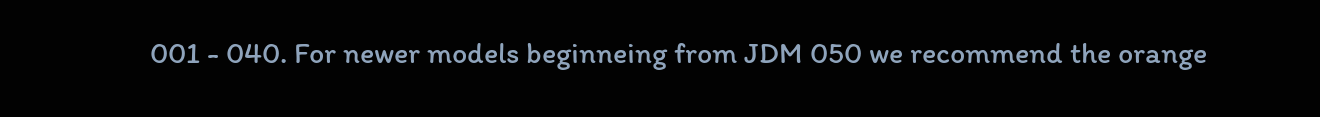001 - 040. For newer models beginneing from JDM 050 we recommend the orange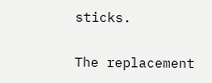sticks.

The replacement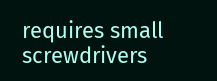requires small screwdrivers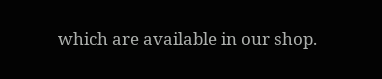which are available in our shop.